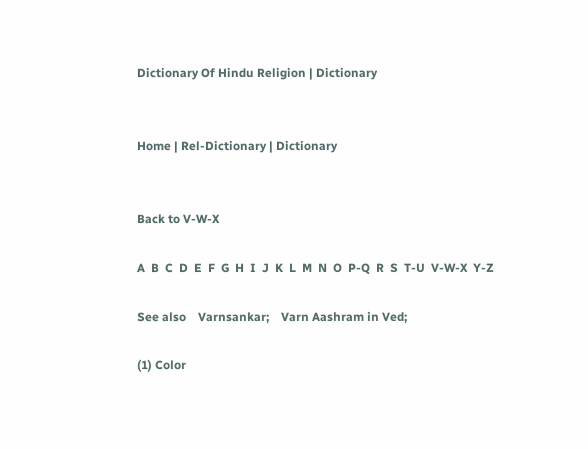Dictionary Of Hindu Religion | Dictionary


Home | Rel-Dictionary | Dictionary


Back to V-W-X

A  B  C  D  E  F  G  H  I  J  K  L  M  N  O  P-Q  R  S  T-U  V-W-X  Y-Z

See also    Varnsankar;    Varn Aashram in Ved;

(1) Color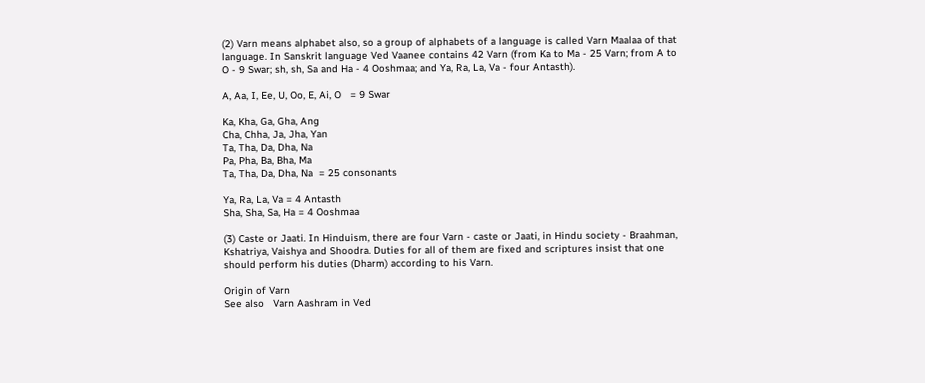(2) Varn means alphabet also, so a group of alphabets of a language is called Varn Maalaa of that language. In Sanskrit language Ved Vaanee contains 42 Varn (from Ka to Ma - 25 Varn; from A to O - 9 Swar; sh, sh, Sa and Ha - 4 Ooshmaa; and Ya, Ra, La, Va - four Antasth).

A, Aa, I, Ee, U, Oo, E, Ai, O   = 9 Swar

Ka, Kha, Ga, Gha, Ang
Cha, Chha, Ja, Jha, Yan
Ta, Tha, Da, Dha, Na
Pa, Pha, Ba, Bha, Ma
Ta, Tha, Da, Dha, Na  = 25 consonants

Ya, Ra, La, Va = 4 Antasth
Sha, Sha, Sa, Ha = 4 Ooshmaa

(3) Caste or Jaati. In Hinduism, there are four Varn - caste or Jaati, in Hindu society - Braahman, Kshatriya, Vaishya and Shoodra. Duties for all of them are fixed and scriptures insist that one should perform his duties (Dharm) according to his Varn.

Origin of Varn
See also   Varn Aashram in Ved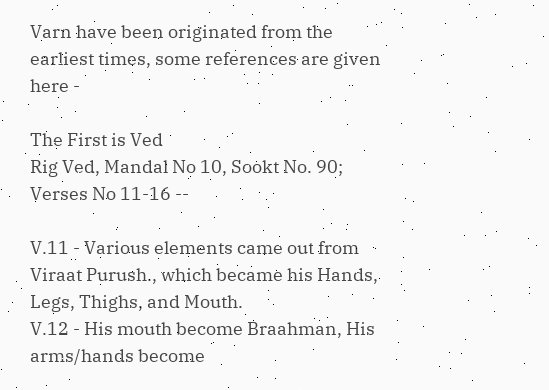Varn have been originated from the earliest times, some references are given here -

The First is Ved
Rig Ved, Mandal No 10, Sookt No. 90; Verses No 11-16 --

V.11 - Various elements came out from Viraat Purush., which became his Hands, Legs, Thighs, and Mouth.
V.12 - His mouth become Braahman, His arms/hands become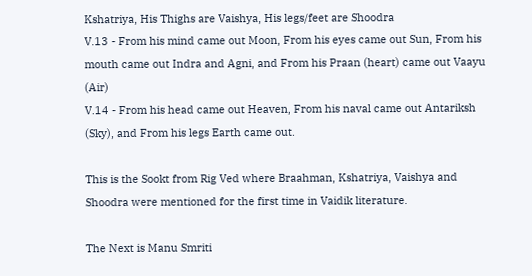Kshatriya, His Thighs are Vaishya, His legs/feet are Shoodra
V.13 - From his mind came out Moon, From his eyes came out Sun, From his mouth came out Indra and Agni, and From his Praan (heart) came out Vaayu (Air)
V.14 - From his head came out Heaven, From his naval came out Antariksh (Sky), and From his legs Earth came out.

This is the Sookt from Rig Ved where Braahman, Kshatriya, Vaishya and Shoodra were mentioned for the first time in Vaidik literature.

The Next is Manu Smriti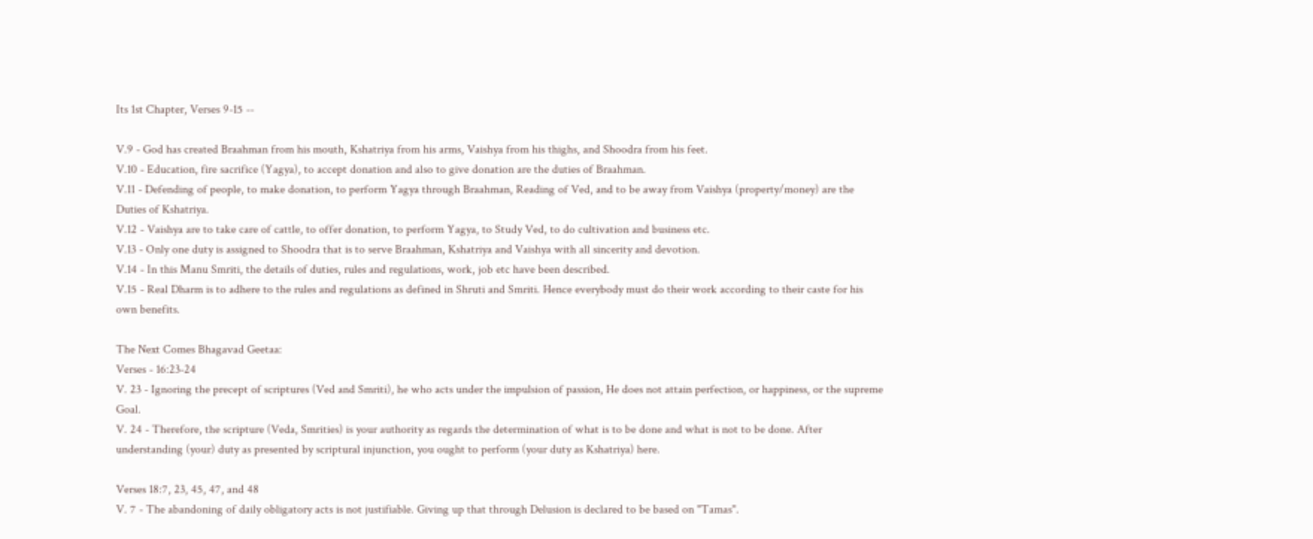Its 1st Chapter, Verses 9-15 --

V.9 - God has created Braahman from his mouth, Kshatriya from his arms, Vaishya from his thighs, and Shoodra from his feet.
V.10 - Education, fire sacrifice (Yagya), to accept donation and also to give donation are the duties of Braahman.
V.11 - Defending of people, to make donation, to perform Yagya through Braahman, Reading of Ved, and to be away from Vaishya (property/money) are the Duties of Kshatriya.
V.12 - Vaishya are to take care of cattle, to offer donation, to perform Yagya, to Study Ved, to do cultivation and business etc.
V.13 - Only one duty is assigned to Shoodra that is to serve Braahman, Kshatriya and Vaishya with all sincerity and devotion.
V.14 - In this Manu Smriti, the details of duties, rules and regulations, work, job etc have been described.
V.15 - Real Dharm is to adhere to the rules and regulations as defined in Shruti and Smriti. Hence everybody must do their work according to their caste for his own benefits.

The Next Comes Bhagavad Geetaa:
Verses - 16:23-24
V. 23 - Ignoring the precept of scriptures (Ved and Smriti), he who acts under the impulsion of passion, He does not attain perfection, or happiness, or the supreme Goal.
V. 24 - Therefore, the scripture (Veda, Smrities) is your authority as regards the determination of what is to be done and what is not to be done. After understanding (your) duty as presented by scriptural injunction, you ought to perform (your duty as Kshatriya) here.

Verses 18:7, 23, 45, 47, and 48
V. 7 - The abandoning of daily obligatory acts is not justifiable. Giving up that through Delusion is declared to be based on "Tamas".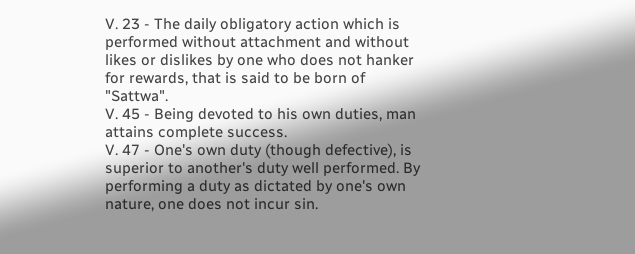V. 23 - The daily obligatory action which is performed without attachment and without likes or dislikes by one who does not hanker for rewards, that is said to be born of "Sattwa".
V. 45 - Being devoted to his own duties, man attains complete success.
V. 47 - One's own duty (though defective), is superior to another's duty well performed. By performing a duty as dictated by one's own nature, one does not incur sin.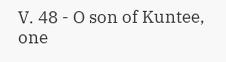V. 48 - O son of Kuntee, one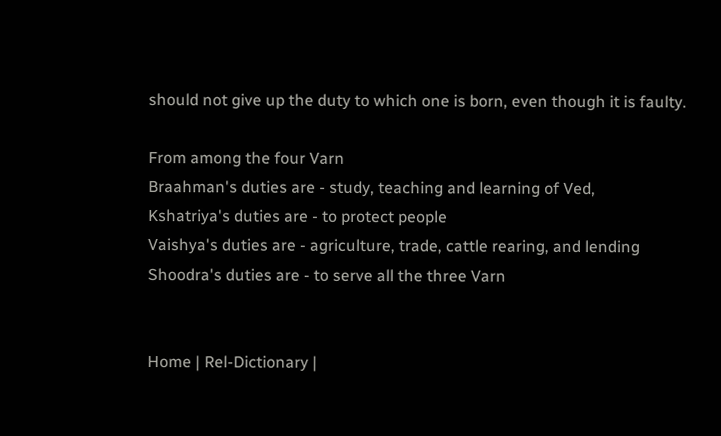should not give up the duty to which one is born, even though it is faulty.

From among the four Varn
Braahman's duties are - study, teaching and learning of Ved,
Kshatriya's duties are - to protect people
Vaishya's duties are - agriculture, trade, cattle rearing, and lending
Shoodra's duties are - to serve all the three Varn


Home | Rel-Dictionary |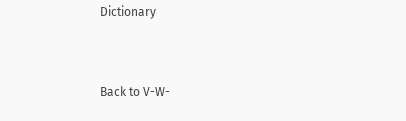Dictionary


Back to V-W-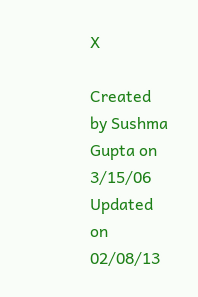X

Created by Sushma Gupta on 3/15/06
Updated on 02/08/13